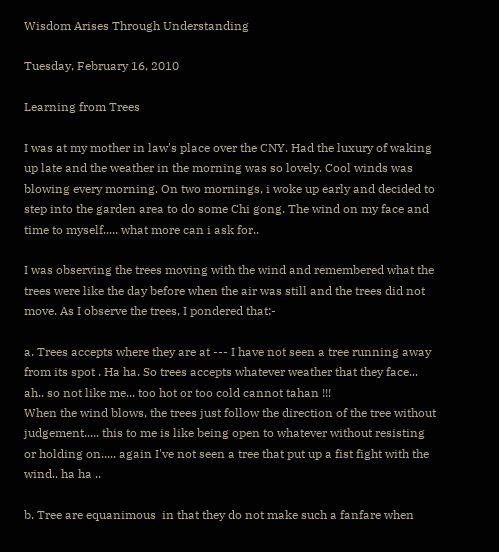Wisdom Arises Through Understanding

Tuesday, February 16, 2010

Learning from Trees

I was at my mother in law's place over the CNY. Had the luxury of waking up late and the weather in the morning was so lovely. Cool winds was blowing every morning. On two mornings, i woke up early and decided to step into the garden area to do some Chi gong. The wind on my face and time to myself..... what more can i ask for..

I was observing the trees moving with the wind and remembered what the trees were like the day before when the air was still and the trees did not move. As I observe the trees, I pondered that:-

a. Trees accepts where they are at --- I have not seen a tree running away from its spot . Ha ha. So trees accepts whatever weather that they face... ah.. so not like me... too hot or too cold cannot tahan !!!
When the wind blows, the trees just follow the direction of the tree without judgement..... this to me is like being open to whatever without resisting or holding on..... again I've not seen a tree that put up a fist fight with the wind.. ha ha ..

b. Tree are equanimous  in that they do not make such a fanfare when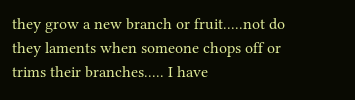they grow a new branch or fruit.....not do they laments when someone chops off or trims their branches..... I have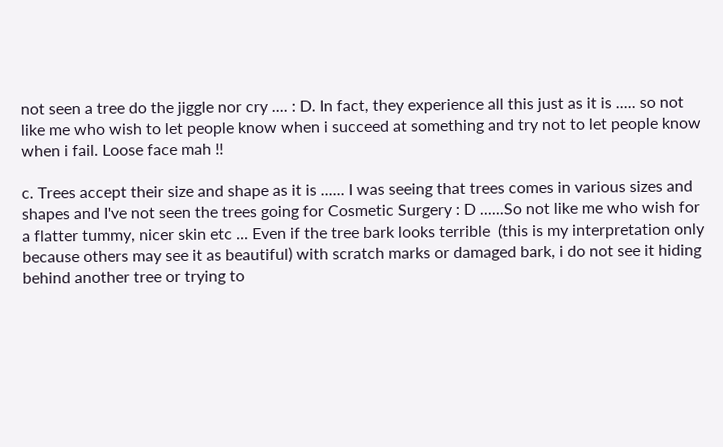not seen a tree do the jiggle nor cry .... : D. In fact, they experience all this just as it is ..... so not like me who wish to let people know when i succeed at something and try not to let people know when i fail. Loose face mah !!

c. Trees accept their size and shape as it is ...... I was seeing that trees comes in various sizes and shapes and I've not seen the trees going for Cosmetic Surgery : D ......So not like me who wish for a flatter tummy, nicer skin etc ... Even if the tree bark looks terrible  (this is my interpretation only because others may see it as beautiful) with scratch marks or damaged bark, i do not see it hiding behind another tree or trying to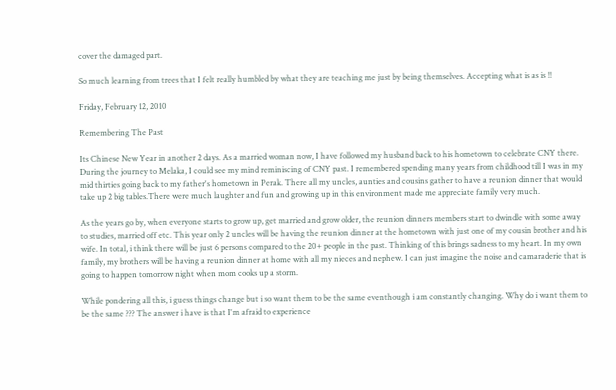cover the damaged part.

So much learning from trees that I felt really humbled by what they are teaching me just by being themselves. Accepting what is as is !!

Friday, February 12, 2010

Remembering The Past

Its Chinese New Year in another 2 days. As a married woman now, I have followed my husband back to his hometown to celebrate CNY there. During the journey to Melaka, I could see my mind reminiscing of CNY past. I remembered spending many years from childhood till I was in my mid thirties going back to my father's hometown in Perak. There all my uncles, aunties and cousins gather to have a reunion dinner that would take up 2 big tables.There were much laughter and fun and growing up in this environment made me appreciate family very much.

As the years go by, when everyone starts to grow up, get married and grow older, the reunion dinners members start to dwindle with some away to studies, married off etc. This year only 2 uncles will be having the reunion dinner at the hometown with just one of my cousin brother and his wife. In total, i think there will be just 6 persons compared to the 20+ people in the past. Thinking of this brings sadness to my heart. In my own family, my brothers will be having a reunion dinner at home with all my nieces and nephew. I can just imagine the noise and camaraderie that is going to happen tomorrow night when mom cooks up a storm.

While pondering all this, i guess things change but i so want them to be the same eventhough i am constantly changing. Why do i want them to be the same ??? The answer i have is that I'm afraid to experience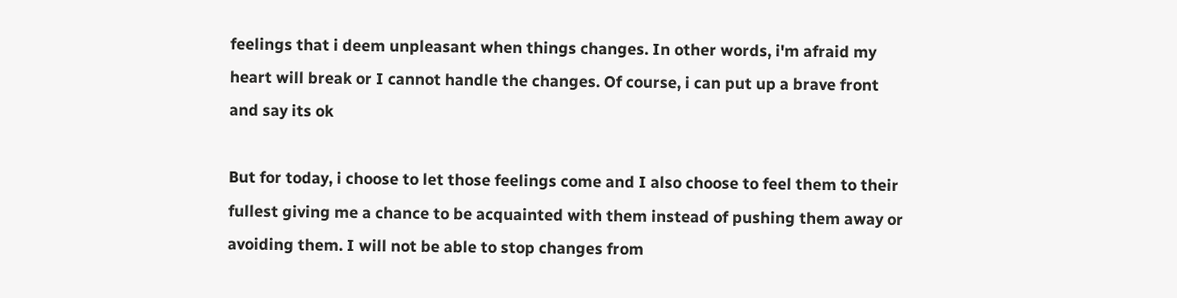feelings that i deem unpleasant when things changes. In other words, i'm afraid my heart will break or I cannot handle the changes. Of course, i can put up a brave front and say its ok

But for today, i choose to let those feelings come and I also choose to feel them to their fullest giving me a chance to be acquainted with them instead of pushing them away or avoiding them. I will not be able to stop changes from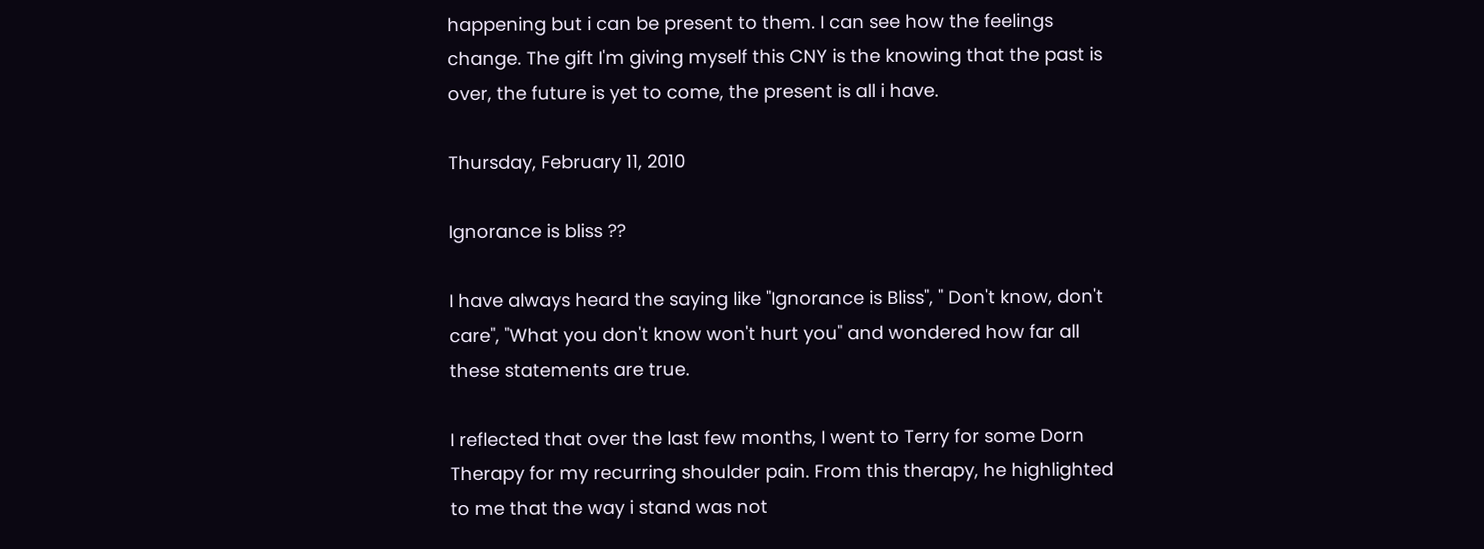happening but i can be present to them. I can see how the feelings change. The gift I'm giving myself this CNY is the knowing that the past is over, the future is yet to come, the present is all i have.

Thursday, February 11, 2010

Ignorance is bliss ??

I have always heard the saying like "Ignorance is Bliss", " Don't know, don't care", "What you don't know won't hurt you" and wondered how far all these statements are true.

I reflected that over the last few months, I went to Terry for some Dorn Therapy for my recurring shoulder pain. From this therapy, he highlighted to me that the way i stand was not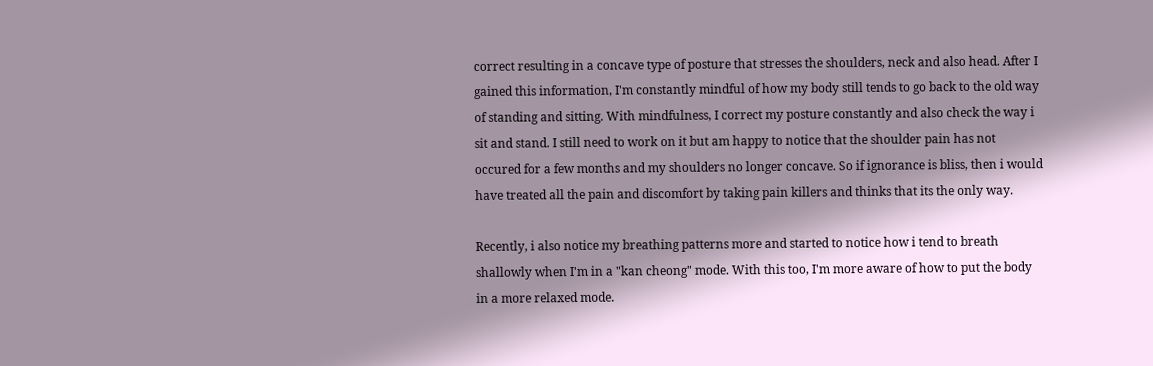correct resulting in a concave type of posture that stresses the shoulders, neck and also head. After I gained this information, I'm constantly mindful of how my body still tends to go back to the old way of standing and sitting. With mindfulness, I correct my posture constantly and also check the way i sit and stand. I still need to work on it but am happy to notice that the shoulder pain has not occured for a few months and my shoulders no longer concave. So if ignorance is bliss, then i would have treated all the pain and discomfort by taking pain killers and thinks that its the only way.

Recently, i also notice my breathing patterns more and started to notice how i tend to breath shallowly when I'm in a "kan cheong" mode. With this too, I'm more aware of how to put the body in a more relaxed mode.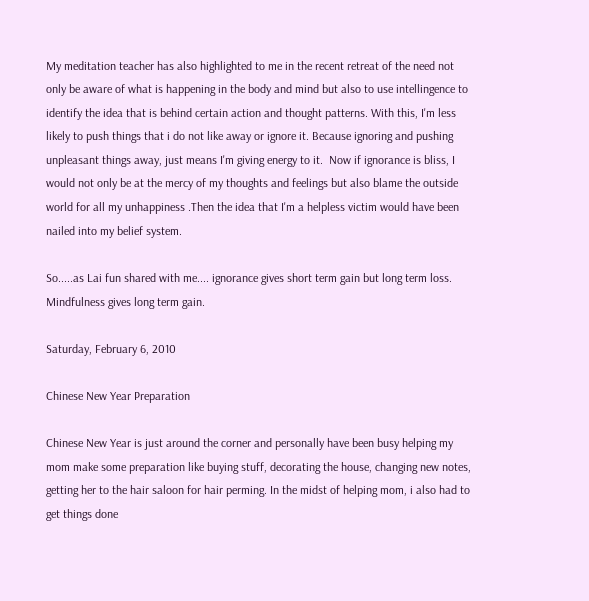My meditation teacher has also highlighted to me in the recent retreat of the need not only be aware of what is happening in the body and mind but also to use intellingence to identify the idea that is behind certain action and thought patterns. With this, I'm less likely to push things that i do not like away or ignore it. Because ignoring and pushing unpleasant things away, just means I'm giving energy to it.  Now if ignorance is bliss, I would not only be at the mercy of my thoughts and feelings but also blame the outside world for all my unhappiness .Then the idea that I'm a helpless victim would have been nailed into my belief system.

So.....as Lai fun shared with me.... ignorance gives short term gain but long term loss. Mindfulness gives long term gain.

Saturday, February 6, 2010

Chinese New Year Preparation

Chinese New Year is just around the corner and personally have been busy helping my mom make some preparation like buying stuff, decorating the house, changing new notes, getting her to the hair saloon for hair perming. In the midst of helping mom, i also had to get things done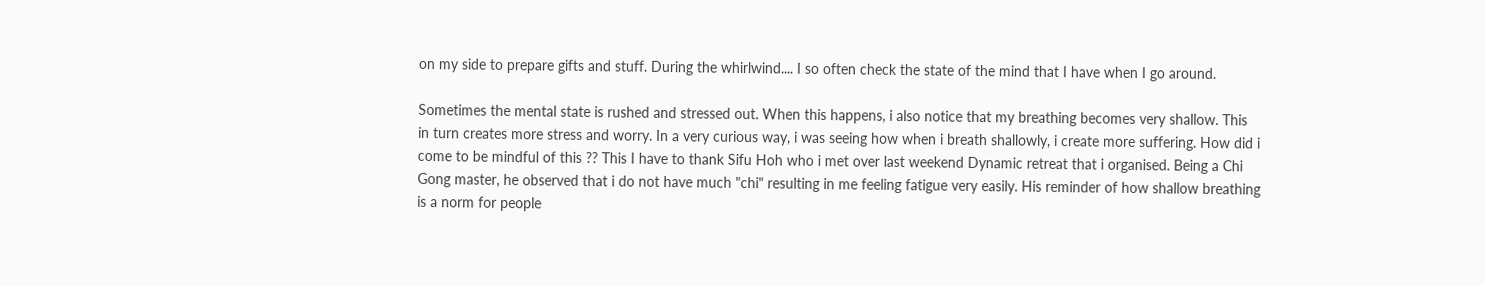on my side to prepare gifts and stuff. During the whirlwind.... I so often check the state of the mind that I have when I go around.

Sometimes the mental state is rushed and stressed out. When this happens, i also notice that my breathing becomes very shallow. This in turn creates more stress and worry. In a very curious way, i was seeing how when i breath shallowly, i create more suffering. How did i come to be mindful of this ?? This I have to thank Sifu Hoh who i met over last weekend Dynamic retreat that i organised. Being a Chi Gong master, he observed that i do not have much "chi" resulting in me feeling fatigue very easily. His reminder of how shallow breathing is a norm for people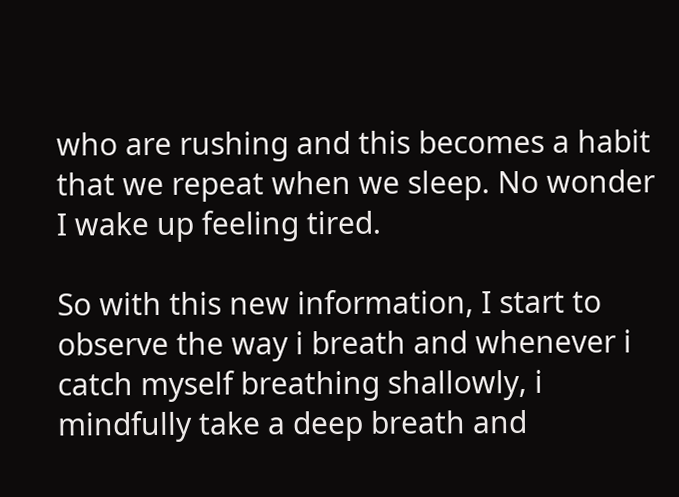who are rushing and this becomes a habit that we repeat when we sleep. No wonder I wake up feeling tired.

So with this new information, I start to observe the way i breath and whenever i catch myself breathing shallowly, i mindfully take a deep breath and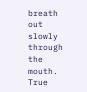breath out slowly through the mouth.
True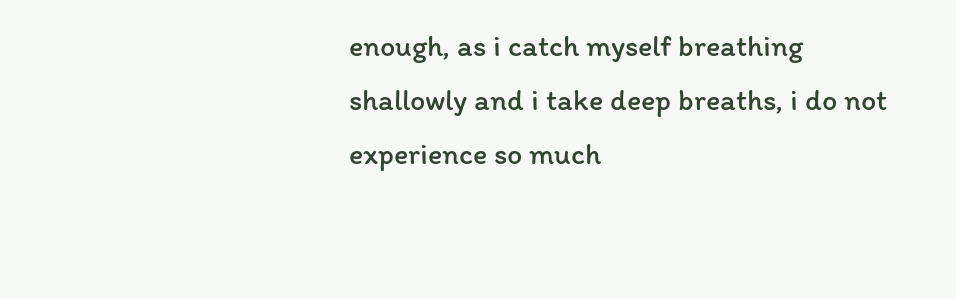enough, as i catch myself breathing shallowly and i take deep breaths, i do not experience so much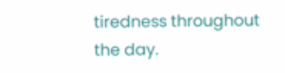tiredness throughout the day.